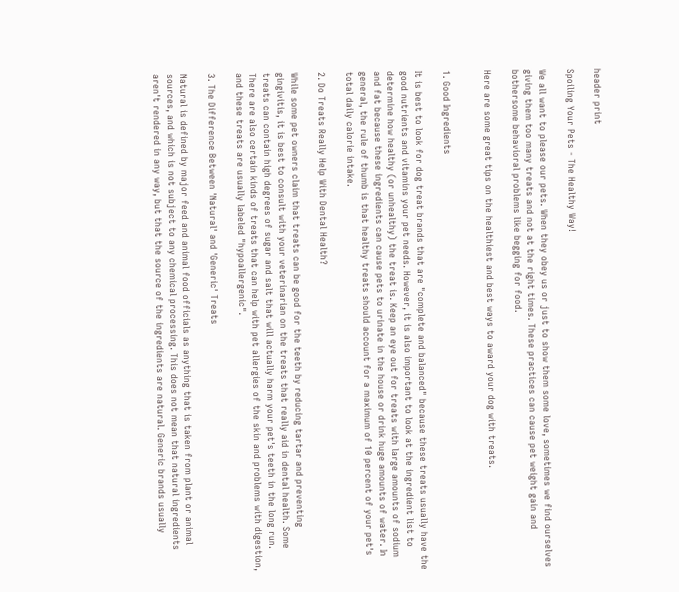header print

Spoiling Your Pets - The Healthy Way!

We all want to please our pets. When they obey us or just to show them some love, sometimes we find ourselves giving them too many treats and not at the right times. These practices can cause pet weight gain and bothersome behavioral problems like begging for food.

Here are some great tips on the healthiest and best ways to award your dog with treats.


1. Good Ingredients

It is best to look for dog treat brands that are "complete and balanced" because these treats usually have the good nutrients and vitamins your pet needs. However, it is also important to look at the ingredient list to determine how healthy (or unhealthy) the treat is. Keep an eye out for treats with large amounts of sodium and fat because these ingredients can cause pets to urinate in the house or drink huge amounts of water. In general, the rule of thumb is that healthy treats should account for a maximum of 10 percent of your pet's total daily calorie intake.

2. Do Treats Really Help With Dental Health?

While some pet owners claim that treats can be good for the teeth by reducing tartar and preventing gingivitis, it is best to consult with your veterinarian on the treats that really aid in dental health. Some treats can contain high degrees of sugar and salt that will actually harm your pet's teeth in the long run. There are also certain kinds of treats that can help with pet allergies of the skin and problems with digestion, and these treats are usually labeled "hypoallergenic".

3. The Difference Between 'Natural' and 'Generic' Treats

Natural is defined by major feed and animal food officials as anything that is taken from plant or animal sources, and which is not subject to any chemical processing. This does not mean that natural ingredients aren't rendered in any way, but that the source of the ingredients are natural. Generic brands usually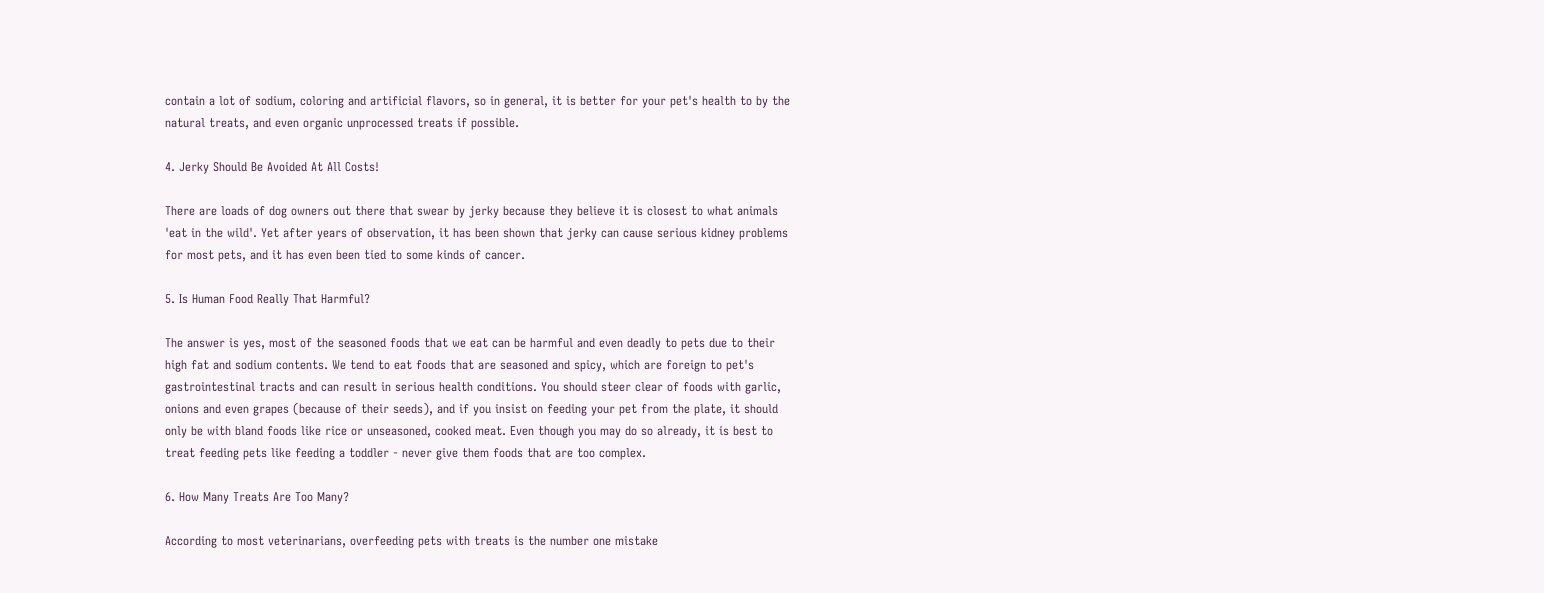contain a lot of sodium, coloring and artificial flavors, so in general, it is better for your pet's health to by the natural treats, and even organic unprocessed treats if possible.

4. Jerky Should Be Avoided At All Costs!

There are loads of dog owners out there that swear by jerky because they believe it is closest to what animals 'eat in the wild'. Yet after years of observation, it has been shown that jerky can cause serious kidney problems for most pets, and it has even been tied to some kinds of cancer.

5. Is Human Food Really That Harmful?

The answer is yes, most of the seasoned foods that we eat can be harmful and even deadly to pets due to their high fat and sodium contents. We tend to eat foods that are seasoned and spicy, which are foreign to pet's gastrointestinal tracts and can result in serious health conditions. You should steer clear of foods with garlic, onions and even grapes (because of their seeds), and if you insist on feeding your pet from the plate, it should only be with bland foods like rice or unseasoned, cooked meat. Even though you may do so already, it is best to treat feeding pets like feeding a toddler - never give them foods that are too complex.

6. How Many Treats Are Too Many?

According to most veterinarians, overfeeding pets with treats is the number one mistake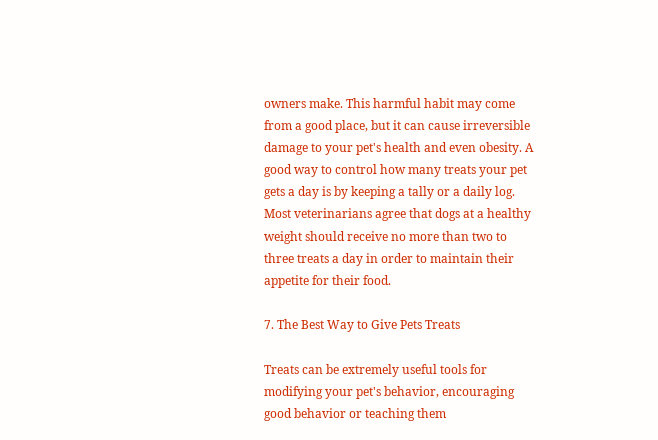owners make. This harmful habit may come from a good place, but it can cause irreversible damage to your pet's health and even obesity. A good way to control how many treats your pet gets a day is by keeping a tally or a daily log. Most veterinarians agree that dogs at a healthy weight should receive no more than two to three treats a day in order to maintain their appetite for their food.

7. The Best Way to Give Pets Treats

Treats can be extremely useful tools for modifying your pet's behavior, encouraging good behavior or teaching them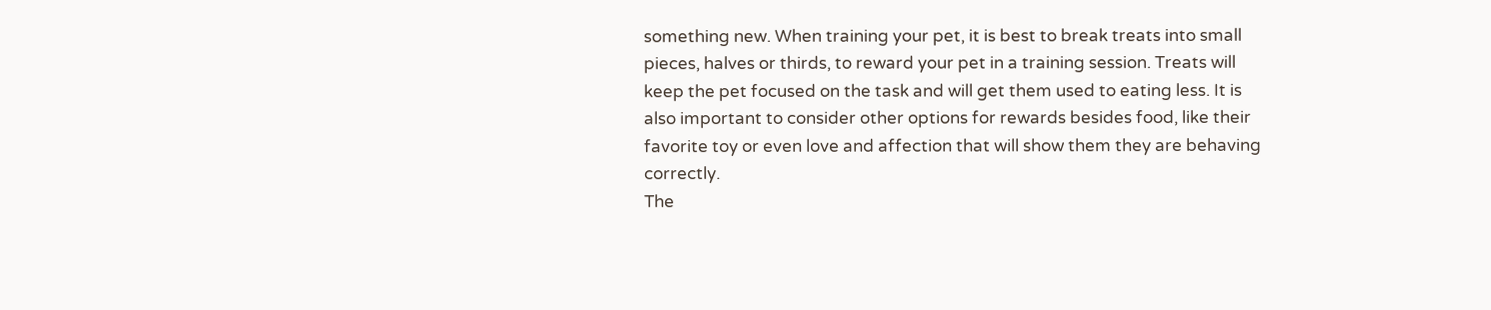something new. When training your pet, it is best to break treats into small pieces, halves or thirds, to reward your pet in a training session. Treats will keep the pet focused on the task and will get them used to eating less. It is also important to consider other options for rewards besides food, like their favorite toy or even love and affection that will show them they are behaving correctly.
The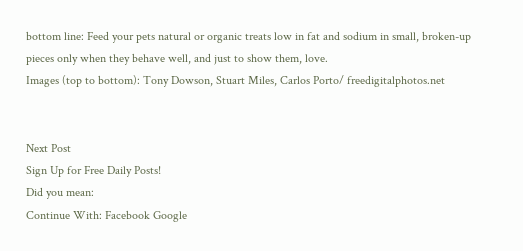bottom line: Feed your pets natural or organic treats low in fat and sodium in small, broken-up pieces only when they behave well, and just to show them, love.
Images (top to bottom): Tony Dowson, Stuart Miles, Carlos Porto/ freedigitalphotos.net


Next Post
Sign Up for Free Daily Posts!
Did you mean:
Continue With: Facebook Google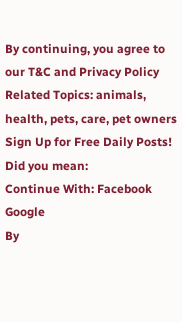By continuing, you agree to our T&C and Privacy Policy
Related Topics: animals, health, pets, care, pet owners
Sign Up for Free Daily Posts!
Did you mean:
Continue With: Facebook Google
By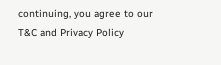continuing, you agree to our T&C and Privacy Policy